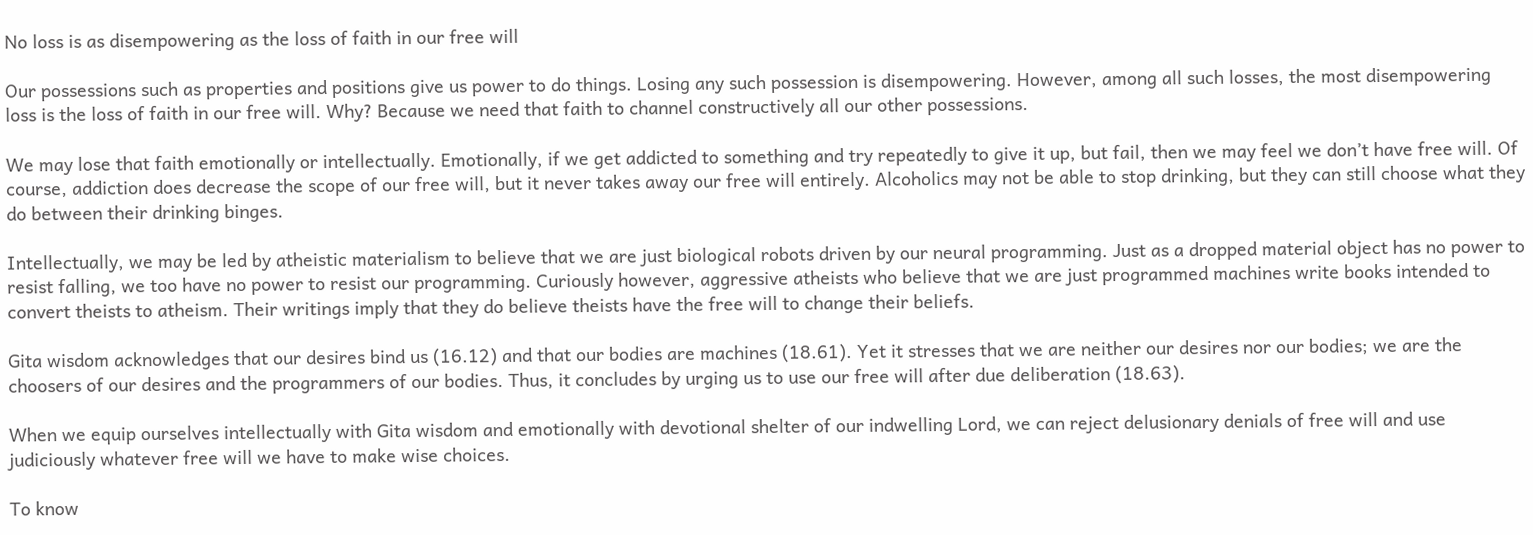No loss is as disempowering as the loss of faith in our free will

Our possessions such as properties and positions give us power to do things. Losing any such possession is disempowering. However, among all such losses, the most disempowering loss is the loss of faith in our free will. Why? Because we need that faith to channel constructively all our other possessions.

We may lose that faith emotionally or intellectually. Emotionally, if we get addicted to something and try repeatedly to give it up, but fail, then we may feel we don’t have free will. Of course, addiction does decrease the scope of our free will, but it never takes away our free will entirely. Alcoholics may not be able to stop drinking, but they can still choose what they do between their drinking binges.

Intellectually, we may be led by atheistic materialism to believe that we are just biological robots driven by our neural programming. Just as a dropped material object has no power to resist falling, we too have no power to resist our programming. Curiously however, aggressive atheists who believe that we are just programmed machines write books intended to convert theists to atheism. Their writings imply that they do believe theists have the free will to change their beliefs.

Gita wisdom acknowledges that our desires bind us (16.12) and that our bodies are machines (18.61). Yet it stresses that we are neither our desires nor our bodies; we are the choosers of our desires and the programmers of our bodies. Thus, it concludes by urging us to use our free will after due deliberation (18.63).

When we equip ourselves intellectually with Gita wisdom and emotionally with devotional shelter of our indwelling Lord, we can reject delusionary denials of free will and use judiciously whatever free will we have to make wise choices.

To know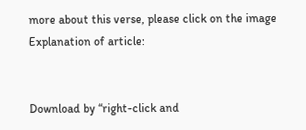more about this verse, please click on the image
Explanation of article:


Download by “right-click and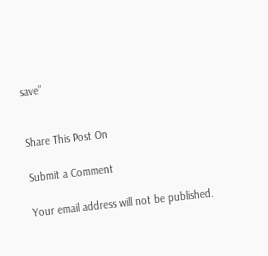save”


Share This Post On

Submit a Comment

Your email address will not be published.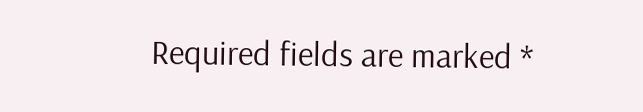Required fields are marked *